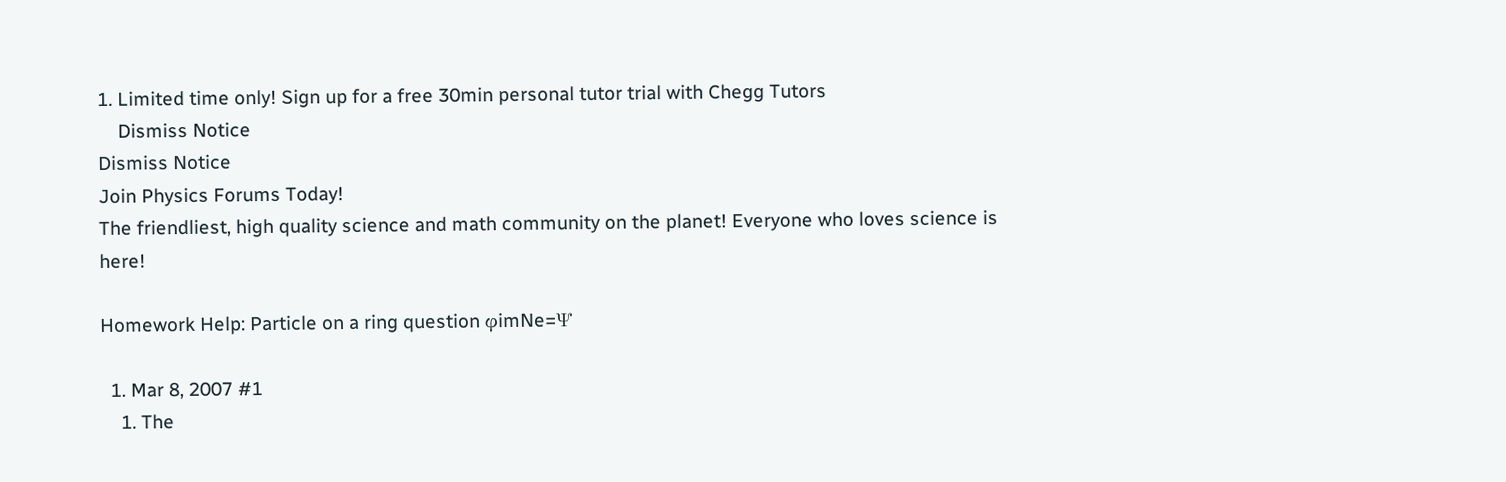1. Limited time only! Sign up for a free 30min personal tutor trial with Chegg Tutors
    Dismiss Notice
Dismiss Notice
Join Physics Forums Today!
The friendliest, high quality science and math community on the planet! Everyone who loves science is here!

Homework Help: Particle on a ring question φimNe=Ψ

  1. Mar 8, 2007 #1
    1. The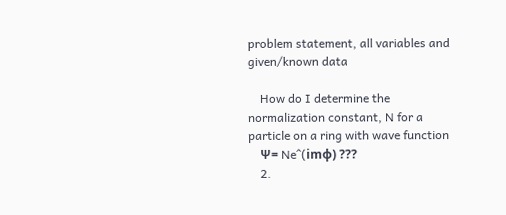problem statement, all variables and given/known data

    How do I determine the normalization constant, N for a particle on a ring with wave function
    Ψ= Ne^(imφ) ???
    2.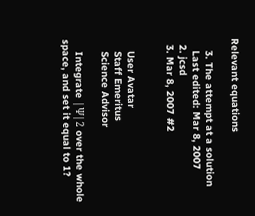Relevant equations

    3. The attempt at a solution
    Last edited: Mar 8, 2007
  2. jcsd
  3. Mar 8, 2007 #2


    User Avatar
    Staff Emeritus
    Science Advisor

    Integrate |Ψ|2 over the whole space, and set it equal to 1?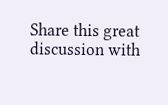Share this great discussion with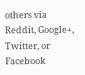others via Reddit, Google+, Twitter, or Facebook